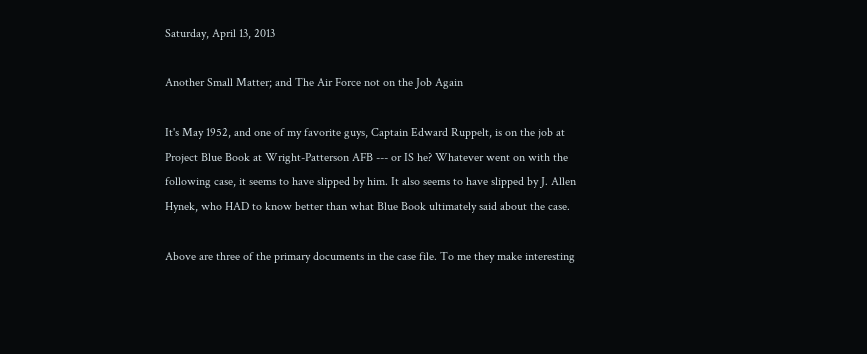Saturday, April 13, 2013

Another Small Matter; and The Air Force not on the Job Again

It's May 1952, and one of my favorite guys, Captain Edward Ruppelt, is on the job at Project Blue Book at Wright-Patterson AFB --- or IS he? Whatever went on with the following case, it seems to have slipped by him. It also seems to have slipped by J. Allen Hynek, who HAD to know better than what Blue Book ultimately said about the case.

Above are three of the primary documents in the case file. To me they make interesting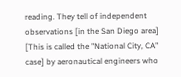reading. They tell of independent observations [in the San Diego area] [This is called the "National City, CA" case] by aeronautical engineers who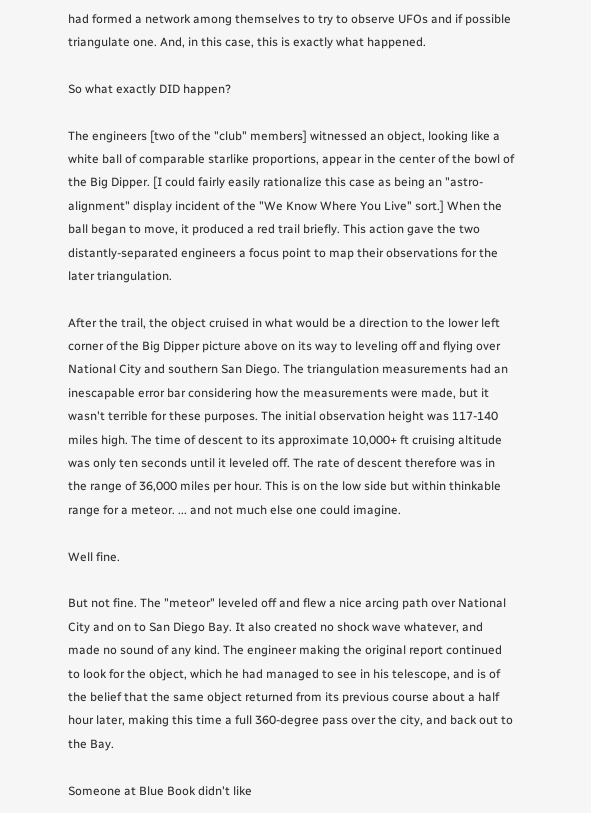had formed a network among themselves to try to observe UFOs and if possible triangulate one. And, in this case, this is exactly what happened.

So what exactly DID happen?

The engineers [two of the "club" members] witnessed an object, looking like a white ball of comparable starlike proportions, appear in the center of the bowl of the Big Dipper. [I could fairly easily rationalize this case as being an "astro-alignment" display incident of the "We Know Where You Live" sort.] When the ball began to move, it produced a red trail briefly. This action gave the two distantly-separated engineers a focus point to map their observations for the later triangulation.

After the trail, the object cruised in what would be a direction to the lower left corner of the Big Dipper picture above on its way to leveling off and flying over National City and southern San Diego. The triangulation measurements had an inescapable error bar considering how the measurements were made, but it wasn't terrible for these purposes. The initial observation height was 117-140 miles high. The time of descent to its approximate 10,000+ ft cruising altitude was only ten seconds until it leveled off. The rate of descent therefore was in the range of 36,000 miles per hour. This is on the low side but within thinkable range for a meteor. ... and not much else one could imagine.

Well fine.

But not fine. The "meteor" leveled off and flew a nice arcing path over National City and on to San Diego Bay. It also created no shock wave whatever, and made no sound of any kind. The engineer making the original report continued to look for the object, which he had managed to see in his telescope, and is of the belief that the same object returned from its previous course about a half hour later, making this time a full 360-degree pass over the city, and back out to the Bay.

Someone at Blue Book didn't like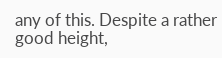any of this. Despite a rather good height,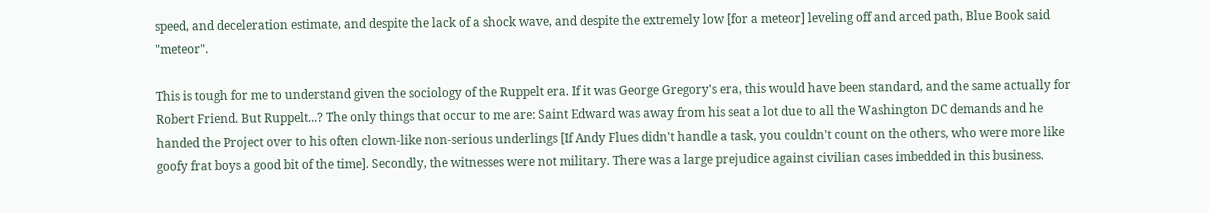speed, and deceleration estimate, and despite the lack of a shock wave, and despite the extremely low [for a meteor] leveling off and arced path, Blue Book said "meteor".

This is tough for me to understand given the sociology of the Ruppelt era. If it was George Gregory's era, this would have been standard, and the same actually for Robert Friend. But Ruppelt...? The only things that occur to me are: Saint Edward was away from his seat a lot due to all the Washington DC demands and he handed the Project over to his often clown-like non-serious underlings [If Andy Flues didn't handle a task, you couldn't count on the others, who were more like goofy frat boys a good bit of the time]. Secondly, the witnesses were not military. There was a large prejudice against civilian cases imbedded in this business.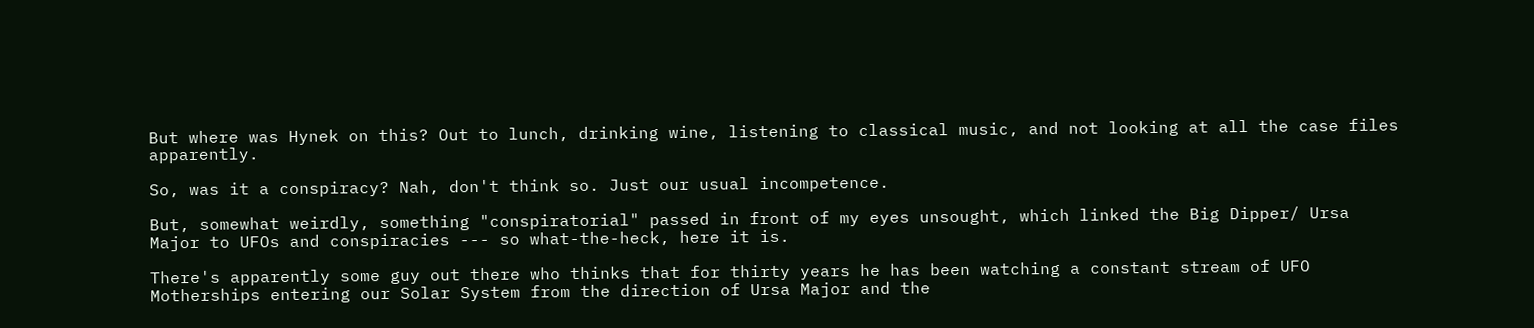But where was Hynek on this? Out to lunch, drinking wine, listening to classical music, and not looking at all the case files apparently.

So, was it a conspiracy? Nah, don't think so. Just our usual incompetence.

But, somewhat weirdly, something "conspiratorial" passed in front of my eyes unsought, which linked the Big Dipper/ Ursa Major to UFOs and conspiracies --- so what-the-heck, here it is.

There's apparently some guy out there who thinks that for thirty years he has been watching a constant stream of UFO Motherships entering our Solar System from the direction of Ursa Major and the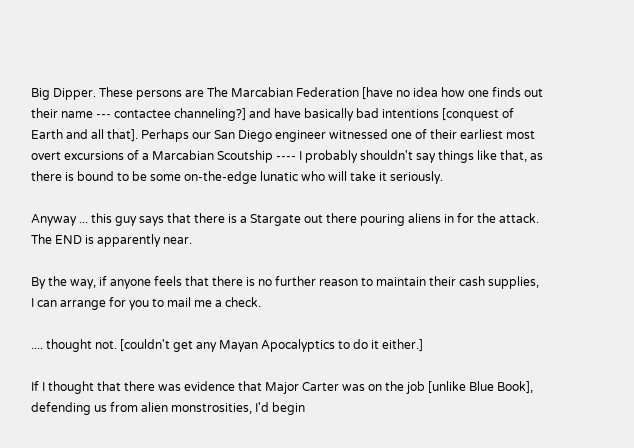Big Dipper. These persons are The Marcabian Federation [have no idea how one finds out their name --- contactee channeling?] and have basically bad intentions [conquest of Earth and all that]. Perhaps our San Diego engineer witnessed one of their earliest most overt excursions of a Marcabian Scoutship ---- I probably shouldn't say things like that, as there is bound to be some on-the-edge lunatic who will take it seriously.

Anyway ... this guy says that there is a Stargate out there pouring aliens in for the attack. The END is apparently near.

By the way, if anyone feels that there is no further reason to maintain their cash supplies, I can arrange for you to mail me a check.

.... thought not. [couldn't get any Mayan Apocalyptics to do it either.]

If I thought that there was evidence that Major Carter was on the job [unlike Blue Book], defending us from alien monstrosities, I'd begin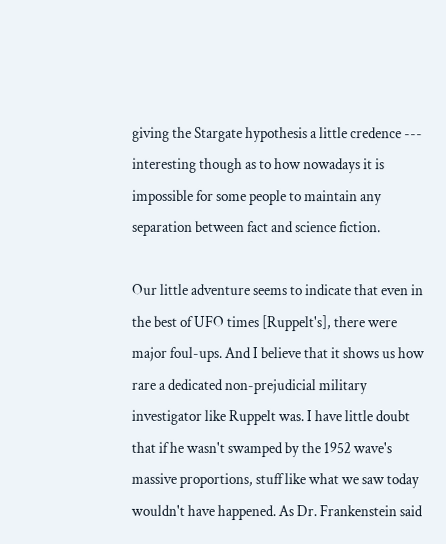giving the Stargate hypothesis a little credence --- interesting though as to how nowadays it is impossible for some people to maintain any separation between fact and science fiction.

Our little adventure seems to indicate that even in the best of UFO times [Ruppelt's], there were major foul-ups. And I believe that it shows us how rare a dedicated non-prejudicial military investigator like Ruppelt was. I have little doubt that if he wasn't swamped by the 1952 wave's massive proportions, stuff like what we saw today wouldn't have happened. As Dr. Frankenstein said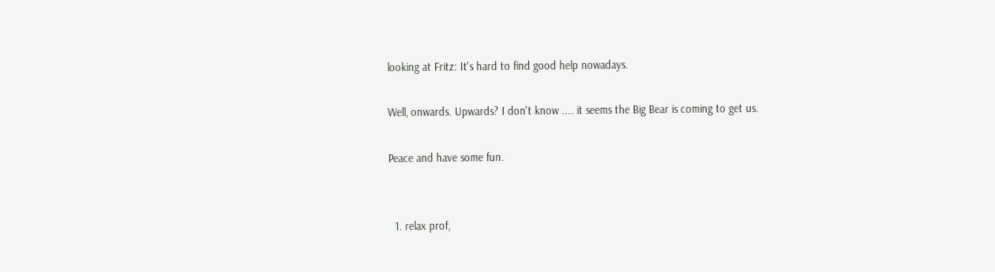looking at Fritz: It's hard to find good help nowadays.

Well, onwards. Upwards? I don't know .... it seems the Big Bear is coming to get us.

Peace and have some fun.


  1. relax prof,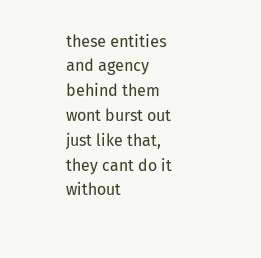these entities and agency behind them wont burst out just like that, they cant do it without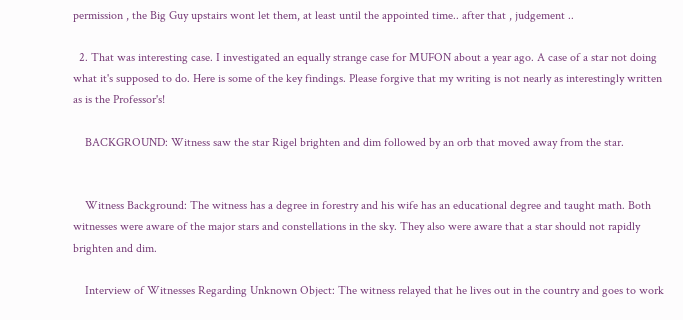permission , the Big Guy upstairs wont let them, at least until the appointed time.. after that , judgement ..

  2. That was interesting case. I investigated an equally strange case for MUFON about a year ago. A case of a star not doing what it's supposed to do. Here is some of the key findings. Please forgive that my writing is not nearly as interestingly written as is the Professor's!

    BACKGROUND: Witness saw the star Rigel brighten and dim followed by an orb that moved away from the star.


    Witness Background: The witness has a degree in forestry and his wife has an educational degree and taught math. Both witnesses were aware of the major stars and constellations in the sky. They also were aware that a star should not rapidly brighten and dim.

    Interview of Witnesses Regarding Unknown Object: The witness relayed that he lives out in the country and goes to work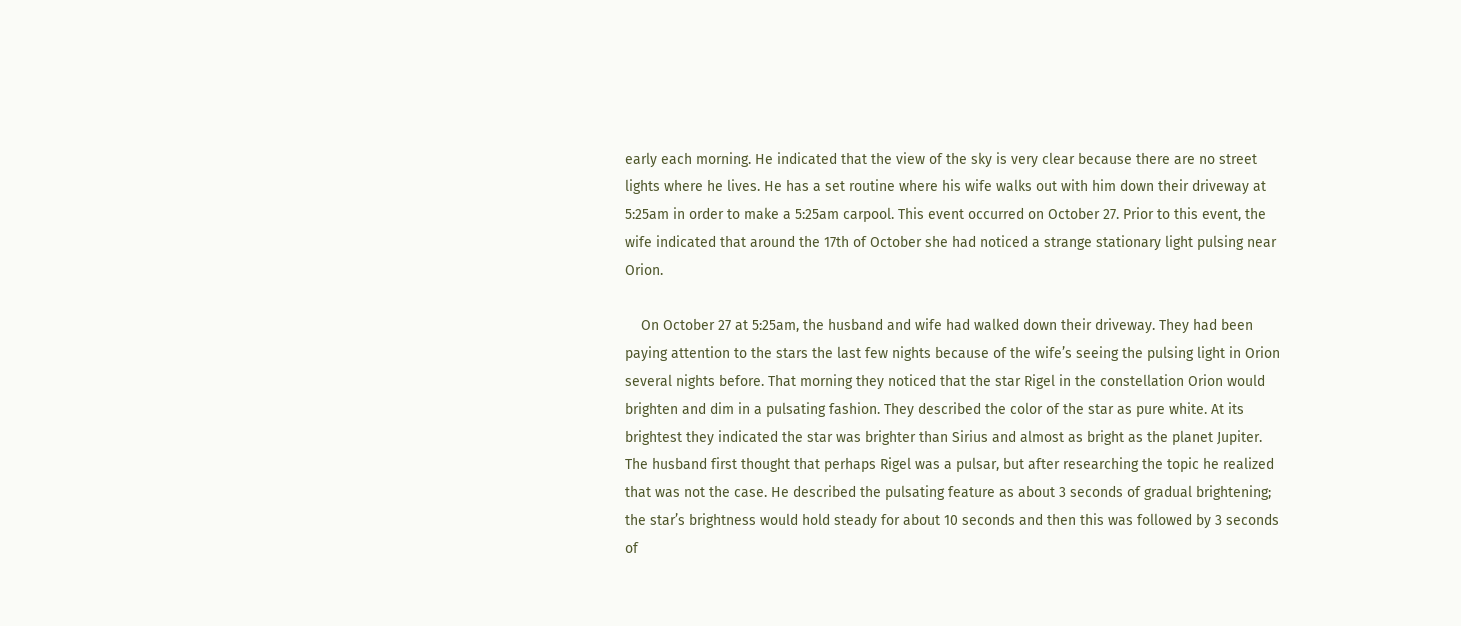early each morning. He indicated that the view of the sky is very clear because there are no street lights where he lives. He has a set routine where his wife walks out with him down their driveway at 5:25am in order to make a 5:25am carpool. This event occurred on October 27. Prior to this event, the wife indicated that around the 17th of October she had noticed a strange stationary light pulsing near Orion.

    On October 27 at 5:25am, the husband and wife had walked down their driveway. They had been paying attention to the stars the last few nights because of the wife’s seeing the pulsing light in Orion several nights before. That morning they noticed that the star Rigel in the constellation Orion would brighten and dim in a pulsating fashion. They described the color of the star as pure white. At its brightest they indicated the star was brighter than Sirius and almost as bright as the planet Jupiter. The husband first thought that perhaps Rigel was a pulsar, but after researching the topic he realized that was not the case. He described the pulsating feature as about 3 seconds of gradual brightening; the star’s brightness would hold steady for about 10 seconds and then this was followed by 3 seconds of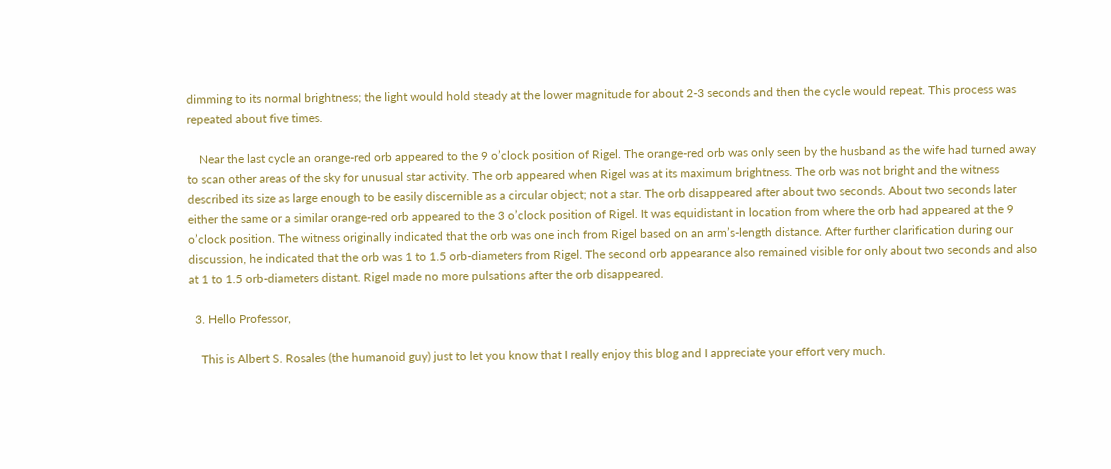dimming to its normal brightness; the light would hold steady at the lower magnitude for about 2-3 seconds and then the cycle would repeat. This process was repeated about five times.

    Near the last cycle an orange-red orb appeared to the 9 o’clock position of Rigel. The orange-red orb was only seen by the husband as the wife had turned away to scan other areas of the sky for unusual star activity. The orb appeared when Rigel was at its maximum brightness. The orb was not bright and the witness described its size as large enough to be easily discernible as a circular object; not a star. The orb disappeared after about two seconds. About two seconds later either the same or a similar orange-red orb appeared to the 3 o’clock position of Rigel. It was equidistant in location from where the orb had appeared at the 9 o’clock position. The witness originally indicated that the orb was one inch from Rigel based on an arm’s-length distance. After further clarification during our discussion, he indicated that the orb was 1 to 1.5 orb-diameters from Rigel. The second orb appearance also remained visible for only about two seconds and also at 1 to 1.5 orb-diameters distant. Rigel made no more pulsations after the orb disappeared.

  3. Hello Professor,

    This is Albert S. Rosales (the humanoid guy) just to let you know that I really enjoy this blog and I appreciate your effort very much.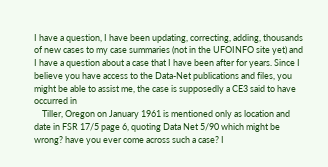I have a question, I have been updating, correcting, adding, thousands of new cases to my case summaries (not in the UFOINFO site yet) and I have a question about a case that I have been after for years. Since I believe you have access to the Data-Net publications and files, you might be able to assist me, the case is supposedly a CE3 said to have occurred in
    Tiller, Oregon on January 1961 is mentioned only as location and date in FSR 17/5 page 6, quoting Data Net 5/90 which might be wrong? have you ever come across such a case? I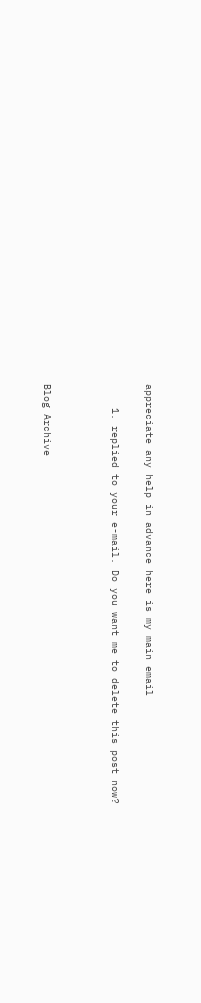appreciate any help in advance here is my main email

    1. replied to your e-mail. Do you want me to delete this post now?



Blog Archive